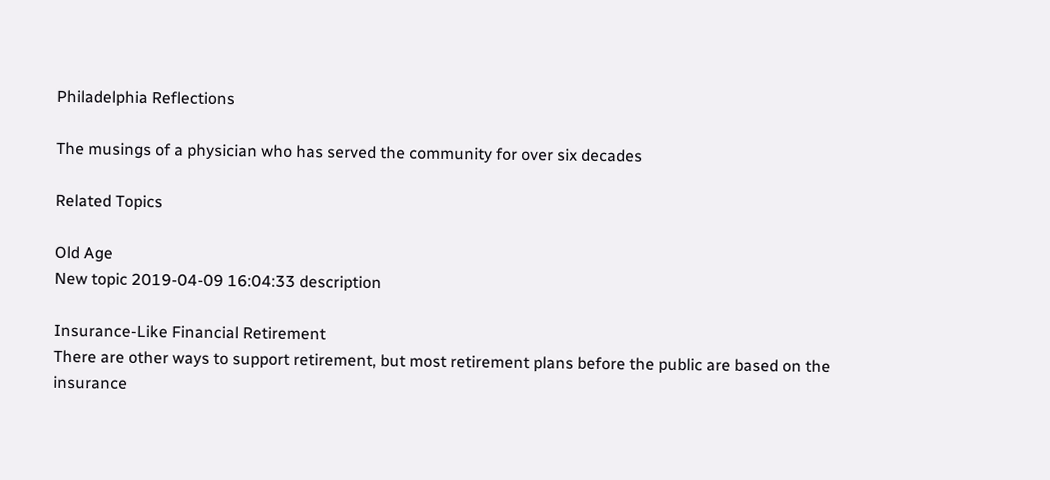Philadelphia Reflections

The musings of a physician who has served the community for over six decades

Related Topics

Old Age
New topic 2019-04-09 16:04:33 description

Insurance-Like Financial Retirement
There are other ways to support retirement, but most retirement plans before the public are based on the insurance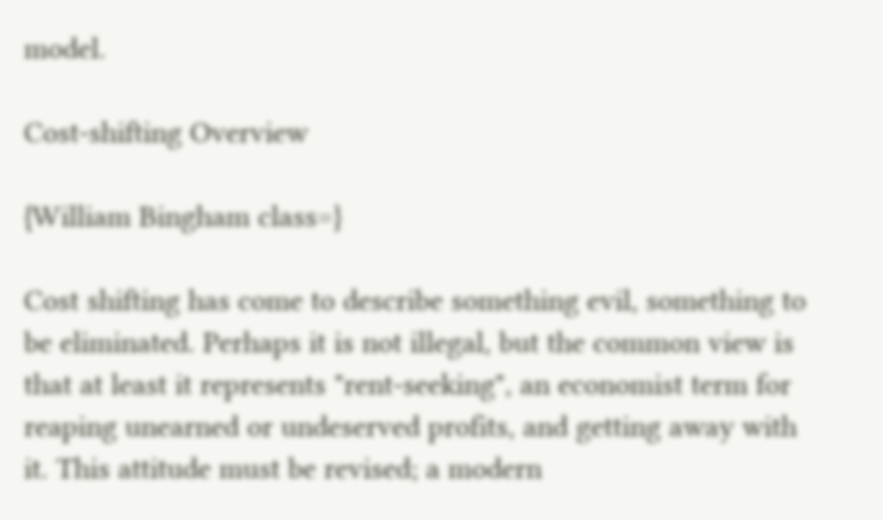model.

Cost-shifting Overview

{William Bingham class=}

Cost shifting has come to describe something evil, something to be eliminated. Perhaps it is not illegal, but the common view is that at least it represents "rent-seeking", an economist term for reaping unearned or undeserved profits, and getting away with it. This attitude must be revised; a modern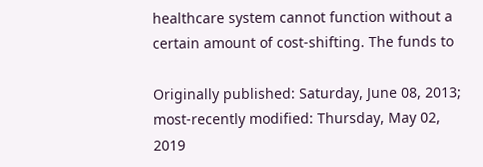healthcare system cannot function without a certain amount of cost-shifting. The funds to

Originally published: Saturday, June 08, 2013; most-recently modified: Thursday, May 02, 2019